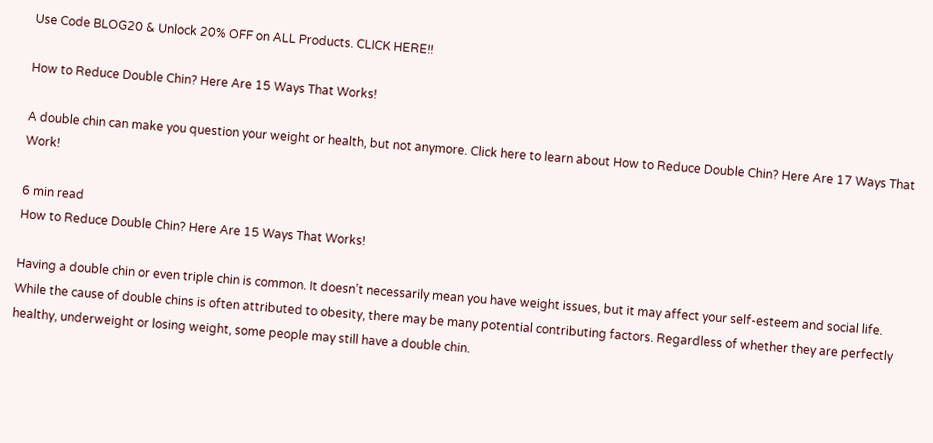Use Code BLOG20 & Unlock 20% OFF on ALL Products. CLICK HERE!!

How to Reduce Double Chin? Here Are 15 Ways That Works!

A double chin can make you question your weight or health, but not anymore. Click here to learn about How to Reduce Double Chin? Here Are 17 Ways That Work!

6 min read
How to Reduce Double Chin? Here Are 15 Ways That Works!

Having a double chin or even triple chin is common. It doesn’t necessarily mean you have weight issues, but it may affect your self-esteem and social life. While the cause of double chins is often attributed to obesity, there may be many potential contributing factors. Regardless of whether they are perfectly healthy, underweight or losing weight, some people may still have a double chin.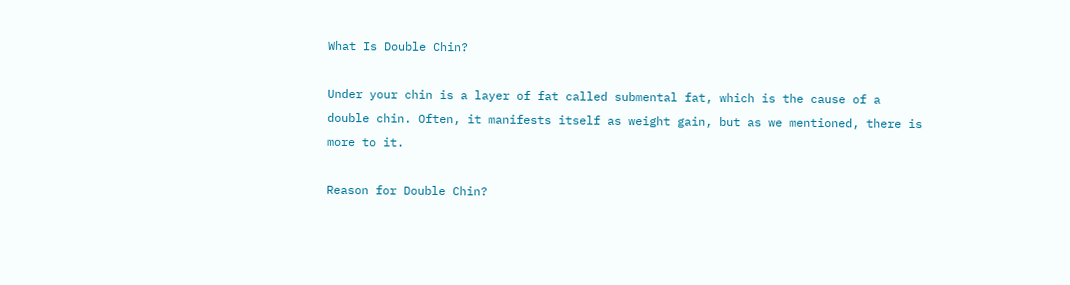What Is Double Chin?

Under your chin is a layer of fat called submental fat, which is the cause of a double chin. Often, it manifests itself as weight gain, but as we mentioned, there is more to it.

Reason for Double Chin?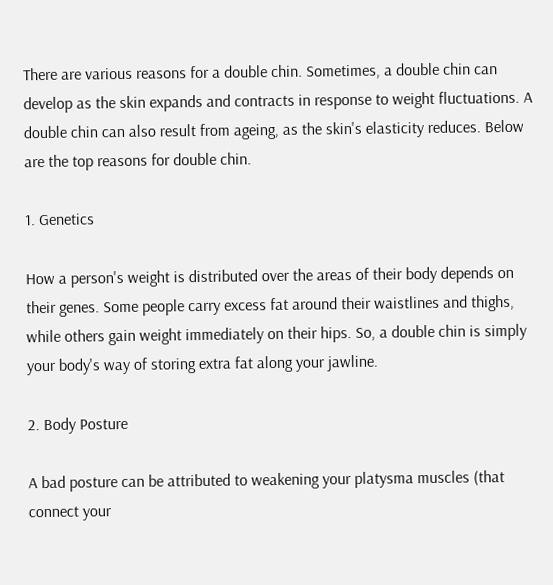There are various reasons for a double chin. Sometimes, a double chin can develop as the skin expands and contracts in response to weight fluctuations. A double chin can also result from ageing, as the skin's elasticity reduces. Below are the top reasons for double chin.

1. Genetics

How a person's weight is distributed over the areas of their body depends on their genes. Some people carry excess fat around their waistlines and thighs, while others gain weight immediately on their hips. So, a double chin is simply your body's way of storing extra fat along your jawline.

2. Body Posture

A bad posture can be attributed to weakening your platysma muscles (that connect your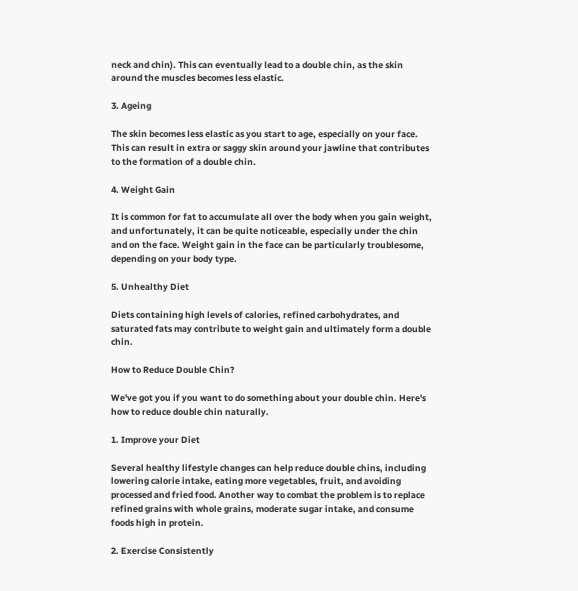neck and chin). This can eventually lead to a double chin, as the skin around the muscles becomes less elastic.

3. Ageing

The skin becomes less elastic as you start to age, especially on your face. This can result in extra or saggy skin around your jawline that contributes to the formation of a double chin.

4. Weight Gain

It is common for fat to accumulate all over the body when you gain weight, and unfortunately, it can be quite noticeable, especially under the chin and on the face. Weight gain in the face can be particularly troublesome, depending on your body type.

5. Unhealthy Diet

Diets containing high levels of calories, refined carbohydrates, and saturated fats may contribute to weight gain and ultimately form a double chin.

How to Reduce Double Chin?

We've got you if you want to do something about your double chin. Here's how to reduce double chin naturally.

1. Improve your Diet

Several healthy lifestyle changes can help reduce double chins, including lowering calorie intake, eating more vegetables, fruit, and avoiding processed and fried food. Another way to combat the problem is to replace refined grains with whole grains, moderate sugar intake, and consume foods high in protein.

2. Exercise Consistently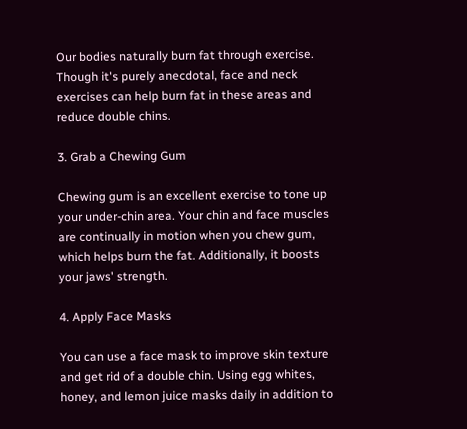Our bodies naturally burn fat through exercise. Though it's purely anecdotal, face and neck exercises can help burn fat in these areas and reduce double chins.

3. Grab a Chewing Gum

Chewing gum is an excellent exercise to tone up your under-chin area. Your chin and face muscles are continually in motion when you chew gum, which helps burn the fat. Additionally, it boosts your jaws' strength.

4. Apply Face Masks

You can use a face mask to improve skin texture and get rid of a double chin. Using egg whites, honey, and lemon juice masks daily in addition to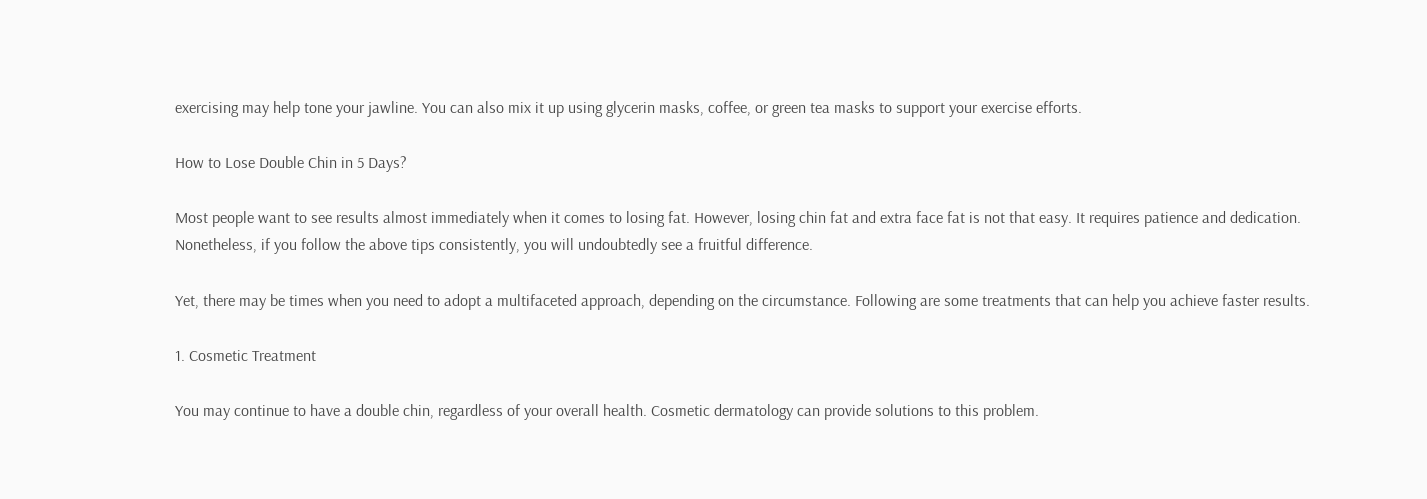exercising may help tone your jawline. You can also mix it up using glycerin masks, coffee, or green tea masks to support your exercise efforts.

How to Lose Double Chin in 5 Days?

Most people want to see results almost immediately when it comes to losing fat. However, losing chin fat and extra face fat is not that easy. It requires patience and dedication. Nonetheless, if you follow the above tips consistently, you will undoubtedly see a fruitful difference.

Yet, there may be times when you need to adopt a multifaceted approach, depending on the circumstance. Following are some treatments that can help you achieve faster results.

1. Cosmetic Treatment

You may continue to have a double chin, regardless of your overall health. Cosmetic dermatology can provide solutions to this problem.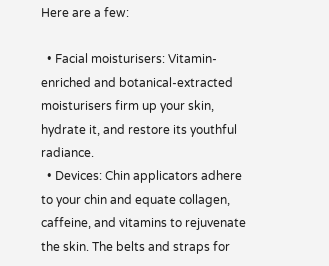Here are a few:

  • Facial moisturisers: Vitamin-enriched and botanical-extracted moisturisers firm up your skin, hydrate it, and restore its youthful radiance.
  • Devices: Chin applicators adhere to your chin and equate collagen, caffeine, and vitamins to rejuvenate the skin. The belts and straps for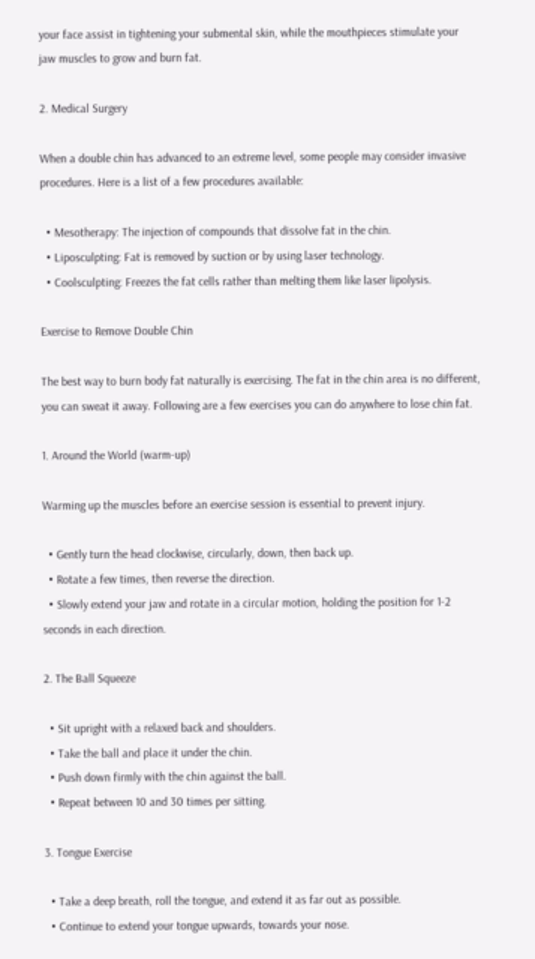your face assist in tightening your submental skin, while the mouthpieces stimulate your jaw muscles to grow and burn fat.

2. Medical Surgery

When a double chin has advanced to an extreme level, some people may consider invasive procedures. Here is a list of a few procedures available:

  • Mesotherapy: The injection of compounds that dissolve fat in the chin.
  • Liposculpting: Fat is removed by suction or by using laser technology.
  • Coolsculpting: Freezes the fat cells rather than melting them like laser lipolysis.

Exercise to Remove Double Chin

The best way to burn body fat naturally is exercising. The fat in the chin area is no different, you can sweat it away. Following are a few exercises you can do anywhere to lose chin fat.

1. Around the World (warm-up)

Warming up the muscles before an exercise session is essential to prevent injury.

  • Gently turn the head clockwise, circularly, down, then back up.
  • Rotate a few times, then reverse the direction.
  • Slowly extend your jaw and rotate in a circular motion, holding the position for 1-2 seconds in each direction.

2. The Ball Squeeze

  • Sit upright with a relaxed back and shoulders.
  • Take the ball and place it under the chin.
  • Push down firmly with the chin against the ball.
  • Repeat between 10 and 30 times per sitting.

3. Tongue Exercise

  • Take a deep breath, roll the tongue, and extend it as far out as possible.
  • Continue to extend your tongue upwards, towards your nose.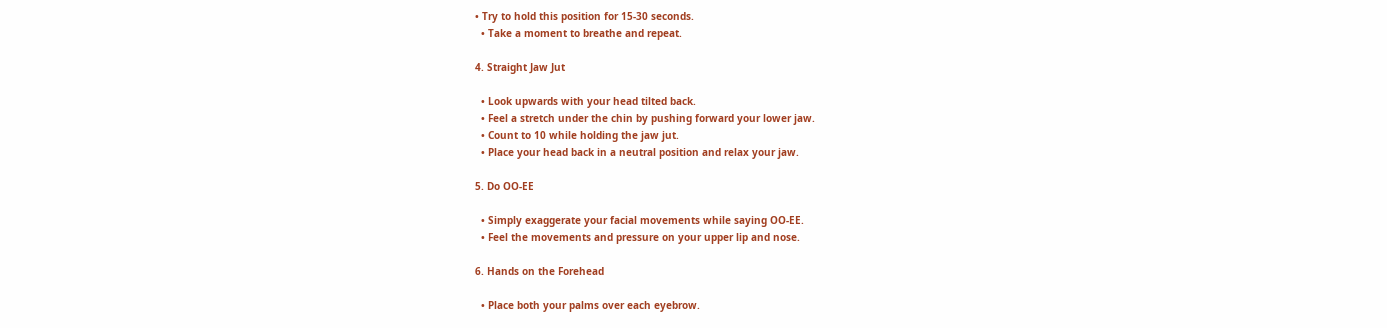• Try to hold this position for 15-30 seconds.
  • Take a moment to breathe and repeat.

4. Straight Jaw Jut

  • Look upwards with your head tilted back.
  • Feel a stretch under the chin by pushing forward your lower jaw.
  • Count to 10 while holding the jaw jut.
  • Place your head back in a neutral position and relax your jaw.

5. Do OO-EE

  • Simply exaggerate your facial movements while saying OO-EE.
  • Feel the movements and pressure on your upper lip and nose.

6. Hands on the Forehead

  • Place both your palms over each eyebrow.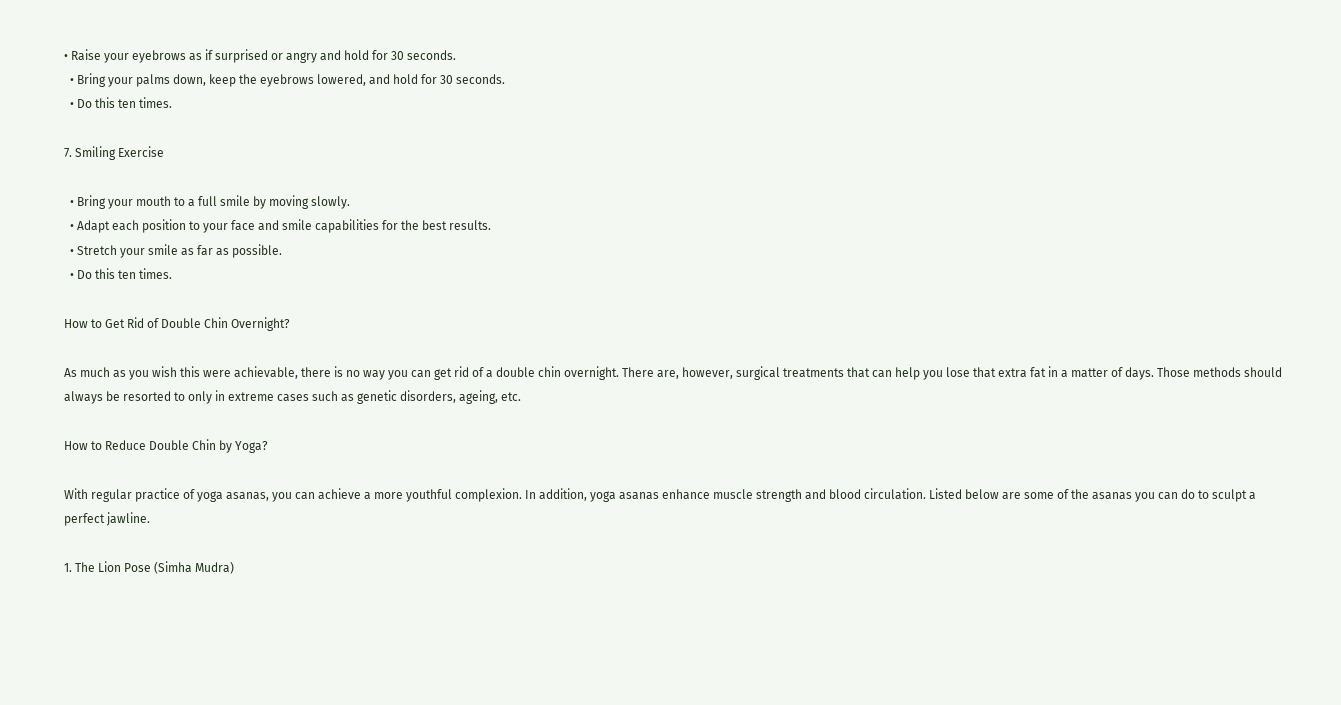• Raise your eyebrows as if surprised or angry and hold for 30 seconds.
  • Bring your palms down, keep the eyebrows lowered, and hold for 30 seconds.
  • Do this ten times.

7. Smiling Exercise

  • Bring your mouth to a full smile by moving slowly.
  • Adapt each position to your face and smile capabilities for the best results.
  • Stretch your smile as far as possible.
  • Do this ten times.

How to Get Rid of Double Chin Overnight?

As much as you wish this were achievable, there is no way you can get rid of a double chin overnight. There are, however, surgical treatments that can help you lose that extra fat in a matter of days. Those methods should always be resorted to only in extreme cases such as genetic disorders, ageing, etc.

How to Reduce Double Chin by Yoga?

With regular practice of yoga asanas, you can achieve a more youthful complexion. In addition, yoga asanas enhance muscle strength and blood circulation. Listed below are some of the asanas you can do to sculpt a perfect jawline.

1. The Lion Pose (Simha Mudra)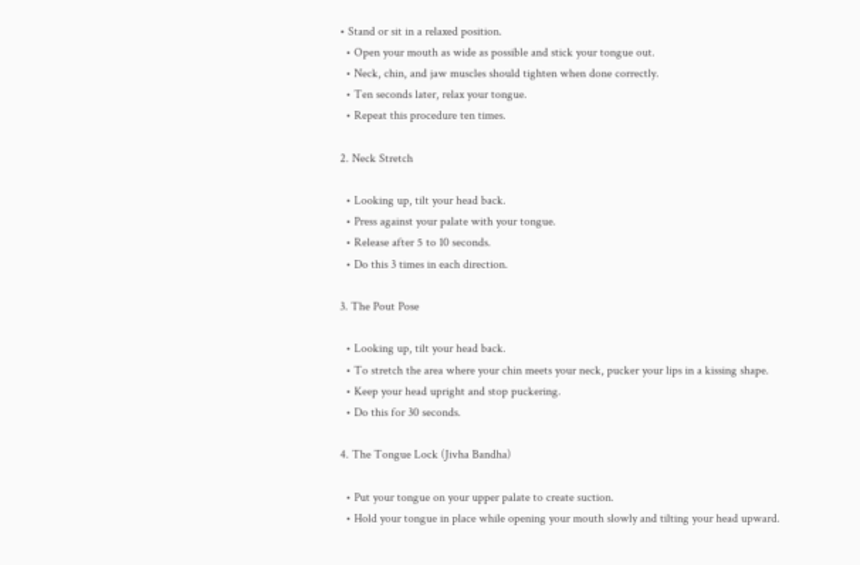• Stand or sit in a relaxed position.
  • Open your mouth as wide as possible and stick your tongue out.
  • Neck, chin, and jaw muscles should tighten when done correctly.
  • Ten seconds later, relax your tongue.
  • Repeat this procedure ten times.

2. Neck Stretch

  • Looking up, tilt your head back.
  • Press against your palate with your tongue.
  • Release after 5 to 10 seconds.
  • Do this 3 times in each direction.

3. The Pout Pose

  • Looking up, tilt your head back.
  • To stretch the area where your chin meets your neck, pucker your lips in a kissing shape.
  • Keep your head upright and stop puckering.
  • Do this for 30 seconds.

4. The Tongue Lock (Jivha Bandha)

  • Put your tongue on your upper palate to create suction.
  • Hold your tongue in place while opening your mouth slowly and tilting your head upward.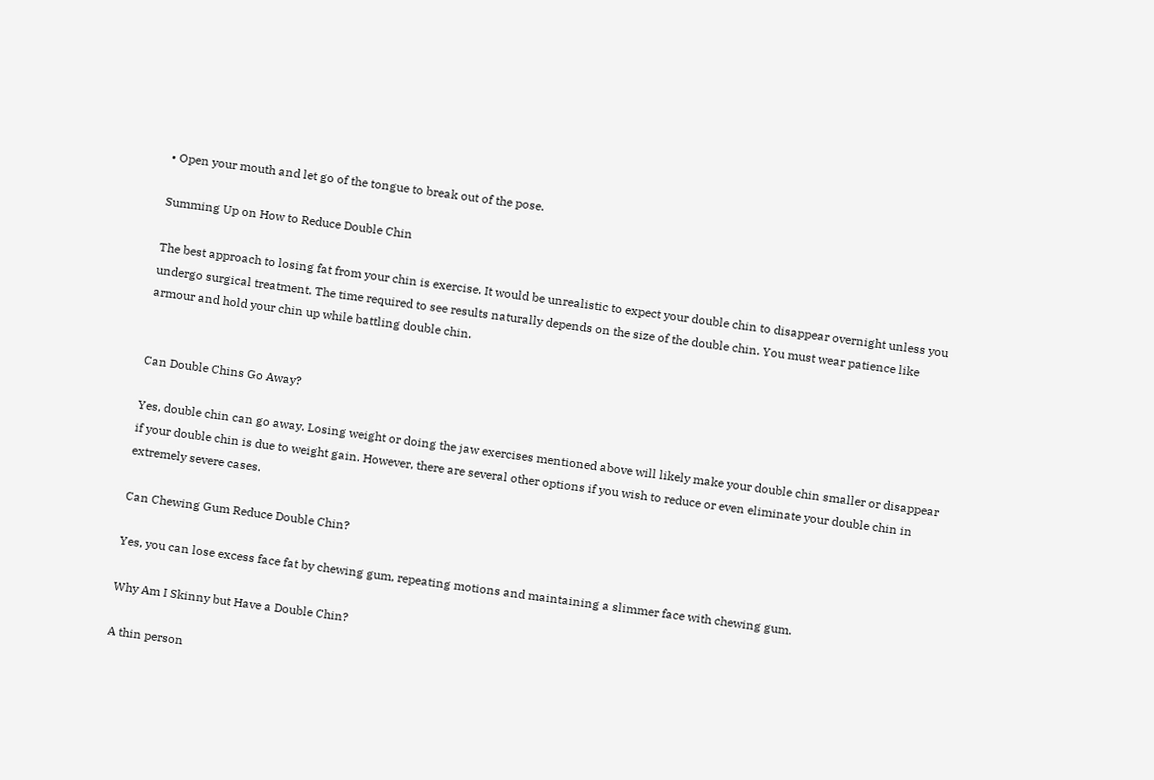• Open your mouth and let go of the tongue to break out of the pose.

Summing Up on How to Reduce Double Chin

The best approach to losing fat from your chin is exercise. It would be unrealistic to expect your double chin to disappear overnight unless you undergo surgical treatment. The time required to see results naturally depends on the size of the double chin. You must wear patience like armour and hold your chin up while battling double chin.


Can Double Chins Go Away?

Yes, double chin can go away. Losing weight or doing the jaw exercises mentioned above will likely make your double chin smaller or disappear if your double chin is due to weight gain. However, there are several other options if you wish to reduce or even eliminate your double chin in extremely severe cases.

Can Chewing Gum Reduce Double Chin?

Yes, you can lose excess face fat by chewing gum, repeating motions and maintaining a slimmer face with chewing gum.

Why Am I Skinny but Have a Double Chin?

A thin person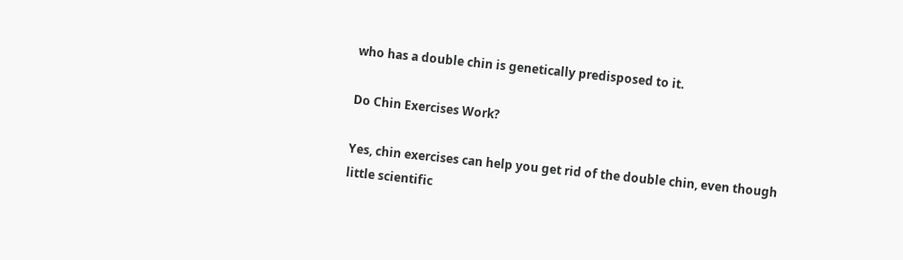who has a double chin is genetically predisposed to it.

Do Chin Exercises Work?

Yes, chin exercises can help you get rid of the double chin, even though little scientific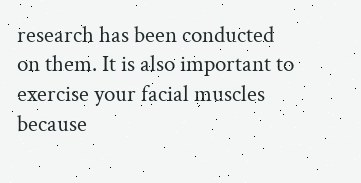research has been conducted on them. It is also important to exercise your facial muscles because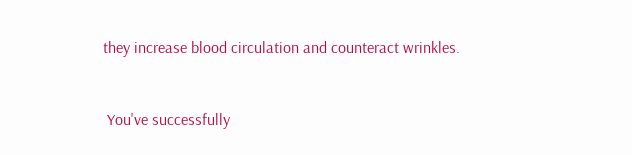they increase blood circulation and counteract wrinkles.



 You've successfully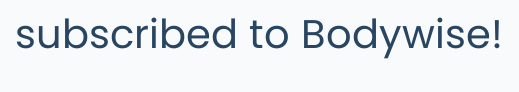subscribed to Bodywise!